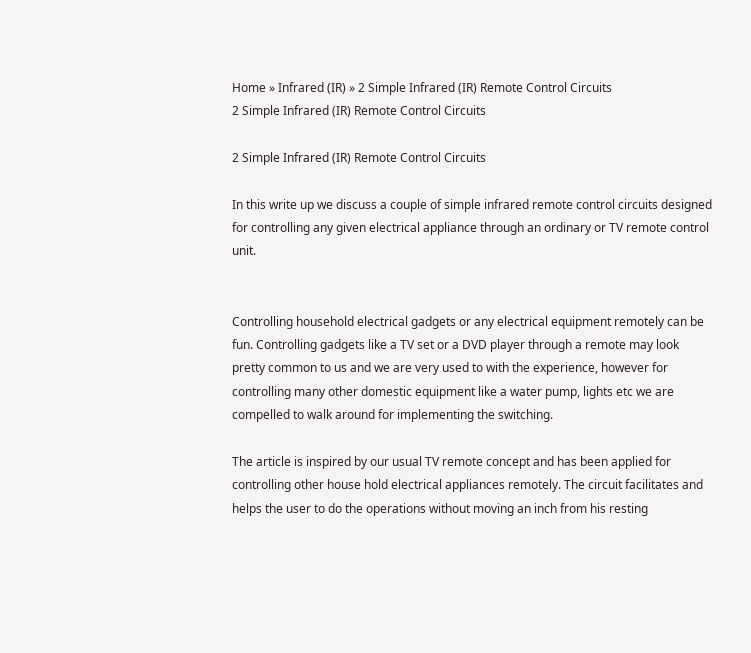Home » Infrared (IR) » 2 Simple Infrared (IR) Remote Control Circuits
2 Simple Infrared (IR) Remote Control Circuits

2 Simple Infrared (IR) Remote Control Circuits

In this write up we discuss a couple of simple infrared remote control circuits designed for controlling any given electrical appliance through an ordinary or TV remote control unit.


Controlling household electrical gadgets or any electrical equipment remotely can be fun. Controlling gadgets like a TV set or a DVD player through a remote may look pretty common to us and we are very used to with the experience, however for controlling many other domestic equipment like a water pump, lights etc we are compelled to walk around for implementing the switching.

The article is inspired by our usual TV remote concept and has been applied for controlling other house hold electrical appliances remotely. The circuit facilitates and helps the user to do the operations without moving an inch from his resting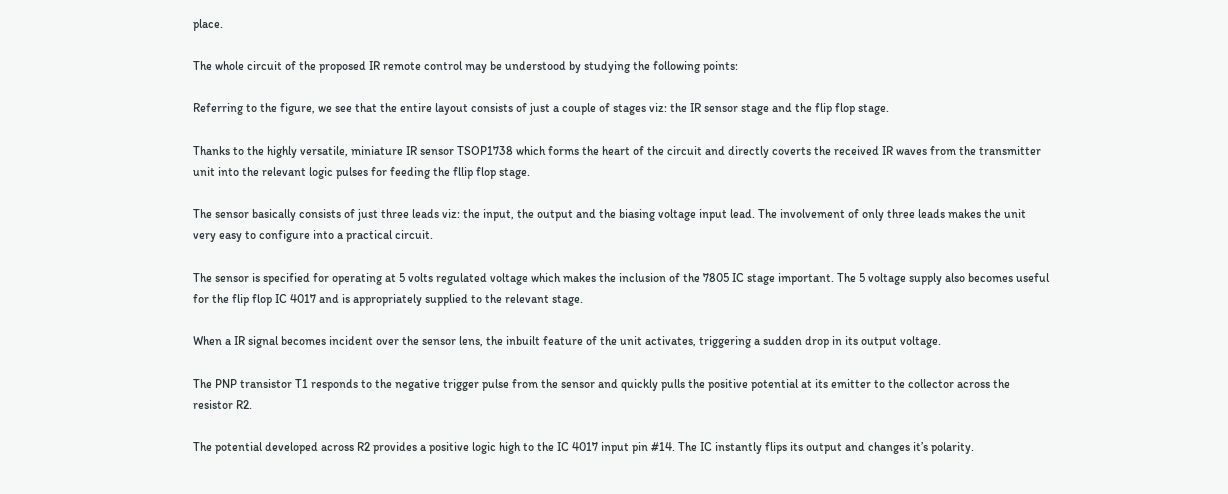place.

The whole circuit of the proposed IR remote control may be understood by studying the following points:

Referring to the figure, we see that the entire layout consists of just a couple of stages viz: the IR sensor stage and the flip flop stage.

Thanks to the highly versatile, miniature IR sensor TSOP1738 which forms the heart of the circuit and directly coverts the received IR waves from the transmitter unit into the relevant logic pulses for feeding the fllip flop stage.

The sensor basically consists of just three leads viz: the input, the output and the biasing voltage input lead. The involvement of only three leads makes the unit very easy to configure into a practical circuit.

The sensor is specified for operating at 5 volts regulated voltage which makes the inclusion of the 7805 IC stage important. The 5 voltage supply also becomes useful for the flip flop IC 4017 and is appropriately supplied to the relevant stage.

When a IR signal becomes incident over the sensor lens, the inbuilt feature of the unit activates, triggering a sudden drop in its output voltage.

The PNP transistor T1 responds to the negative trigger pulse from the sensor and quickly pulls the positive potential at its emitter to the collector across the resistor R2.

The potential developed across R2 provides a positive logic high to the IC 4017 input pin #14. The IC instantly flips its output and changes it’s polarity.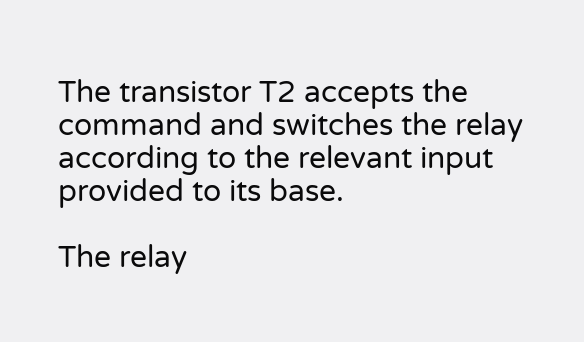The transistor T2 accepts the command and switches the relay according to the relevant input provided to its base.

The relay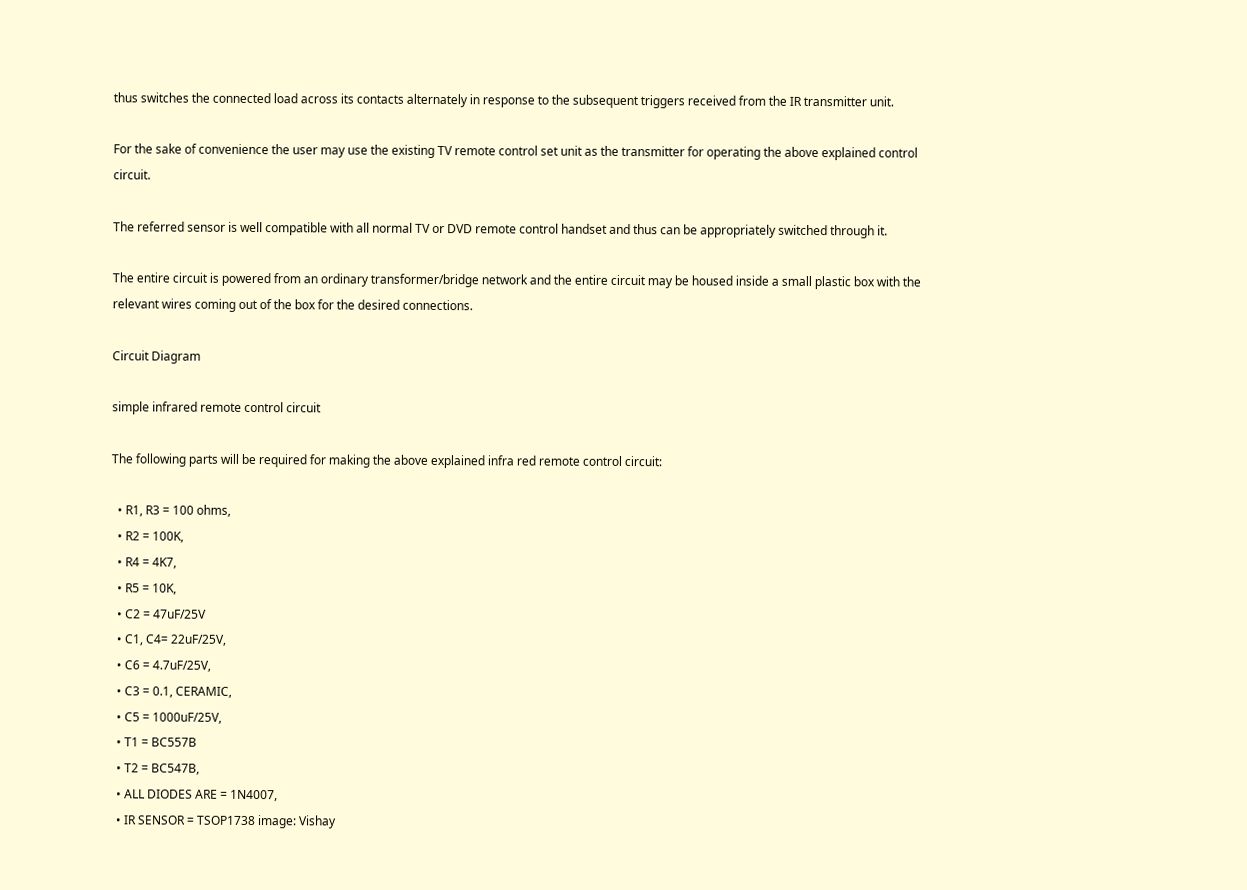thus switches the connected load across its contacts alternately in response to the subsequent triggers received from the IR transmitter unit.

For the sake of convenience the user may use the existing TV remote control set unit as the transmitter for operating the above explained control circuit.

The referred sensor is well compatible with all normal TV or DVD remote control handset and thus can be appropriately switched through it.

The entire circuit is powered from an ordinary transformer/bridge network and the entire circuit may be housed inside a small plastic box with the relevant wires coming out of the box for the desired connections.

Circuit Diagram

simple infrared remote control circuit

The following parts will be required for making the above explained infra red remote control circuit:

  • R1, R3 = 100 ohms,
  • R2 = 100K,
  • R4 = 4K7,
  • R5 = 10K,
  • C2 = 47uF/25V
  • C1, C4= 22uF/25V,
  • C6 = 4.7uF/25V,
  • C3 = 0.1, CERAMIC,
  • C5 = 1000uF/25V,
  • T1 = BC557B
  • T2 = BC547B,
  • ALL DIODES ARE = 1N4007,
  • IR SENSOR = TSOP1738 image: Vishay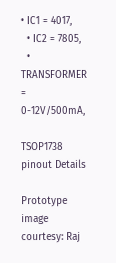• IC1 = 4017,
  • IC2 = 7805,
  • TRANSFORMER = 0-12V/500mA,

TSOP1738 pinout Details

Prototype image courtesy: Raj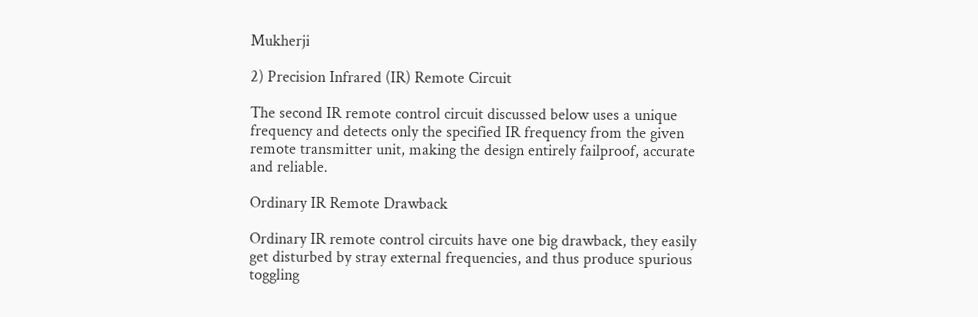Mukherji

2) Precision Infrared (IR) Remote Circuit

The second IR remote control circuit discussed below uses a unique frequency and detects only the specified IR frequency from the given remote transmitter unit, making the design entirely failproof, accurate and reliable.

Ordinary IR Remote Drawback

Ordinary IR remote control circuits have one big drawback, they easily get disturbed by stray external frequencies, and thus produce spurious toggling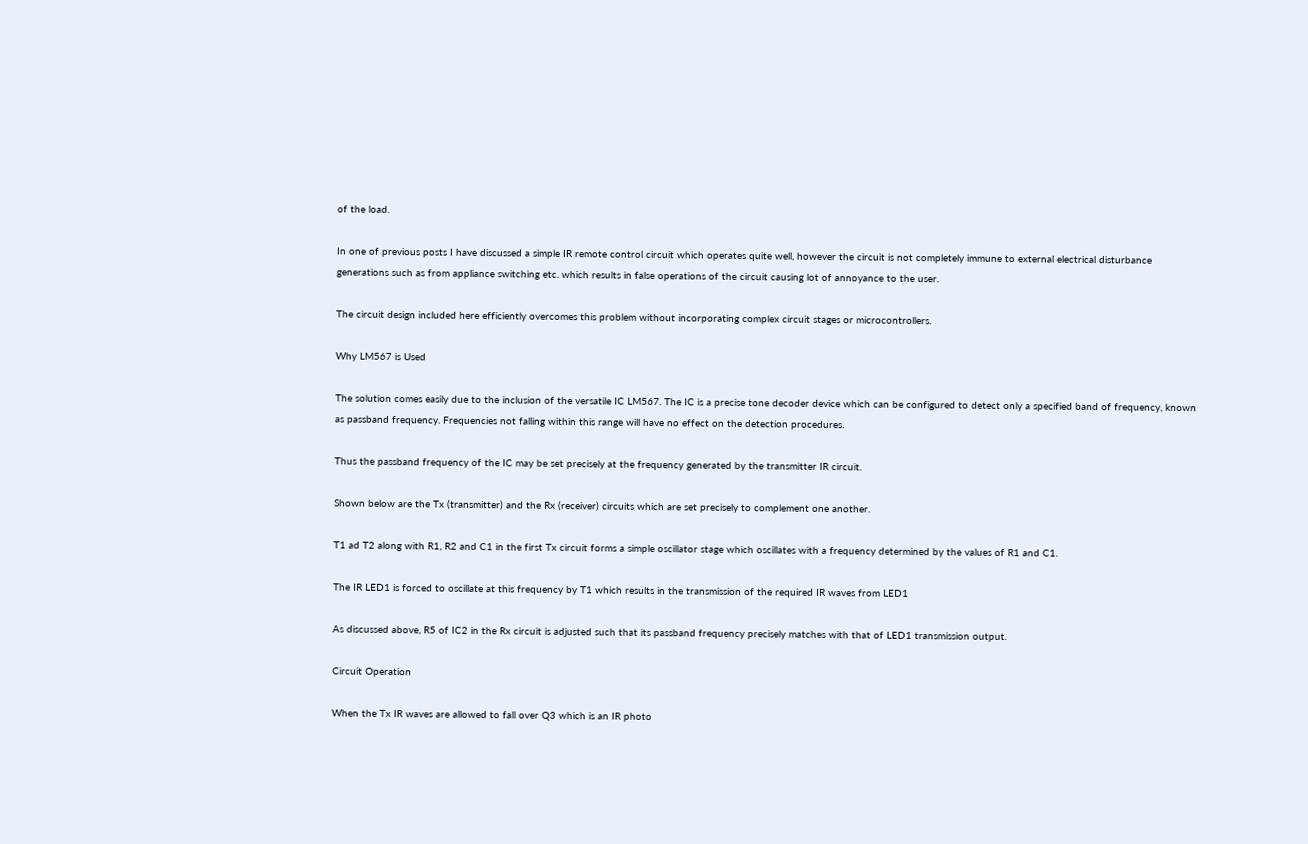of the load.

In one of previous posts I have discussed a simple IR remote control circuit which operates quite well, however the circuit is not completely immune to external electrical disturbance generations such as from appliance switching etc. which results in false operations of the circuit causing lot of annoyance to the user.

The circuit design included here efficiently overcomes this problem without incorporating complex circuit stages or microcontrollers.

Why LM567 is Used

The solution comes easily due to the inclusion of the versatile IC LM567. The IC is a precise tone decoder device which can be configured to detect only a specified band of frequency, known as passband frequency. Frequencies not falling within this range will have no effect on the detection procedures.

Thus the passband frequency of the IC may be set precisely at the frequency generated by the transmitter IR circuit.

Shown below are the Tx (transmitter) and the Rx (receiver) circuits which are set precisely to complement one another.

T1 ad T2 along with R1, R2 and C1 in the first Tx circuit forms a simple oscillator stage which oscillates with a frequency determined by the values of R1 and C1.

The IR LED1 is forced to oscillate at this frequency by T1 which results in the transmission of the required IR waves from LED1

As discussed above, R5 of IC2 in the Rx circuit is adjusted such that its passband frequency precisely matches with that of LED1 transmission output.

Circuit Operation

When the Tx IR waves are allowed to fall over Q3 which is an IR photo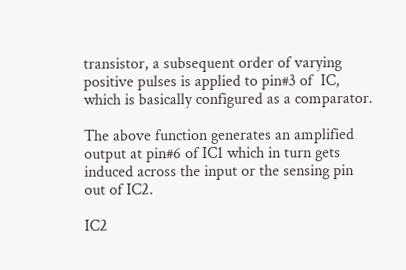transistor, a subsequent order of varying positive pulses is applied to pin#3 of  IC, which is basically configured as a comparator.

The above function generates an amplified output at pin#6 of IC1 which in turn gets induced across the input or the sensing pin out of IC2.

IC2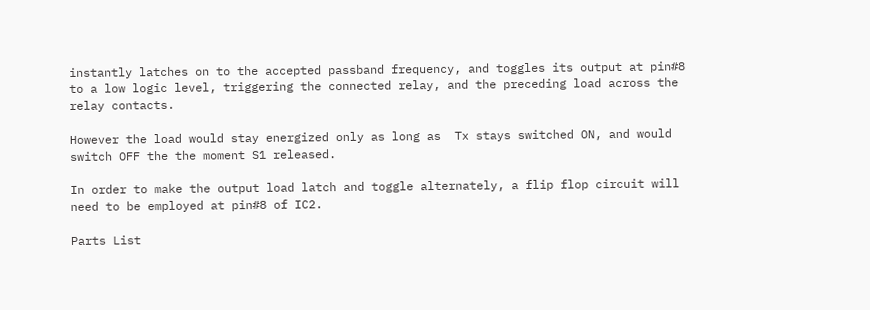instantly latches on to the accepted passband frequency, and toggles its output at pin#8 to a low logic level, triggering the connected relay, and the preceding load across the relay contacts.

However the load would stay energized only as long as  Tx stays switched ON, and would switch OFF the the moment S1 released.

In order to make the output load latch and toggle alternately, a flip flop circuit will need to be employed at pin#8 of IC2.

Parts List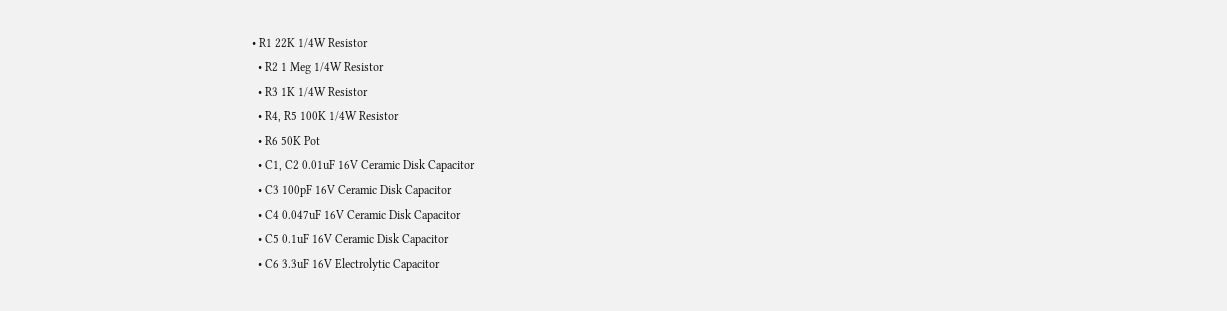• R1 22K 1/4W Resistor
  • R2 1 Meg 1/4W Resistor
  • R3 1K 1/4W Resistor
  • R4, R5 100K 1/4W Resistor
  • R6 50K Pot
  • C1, C2 0.01uF 16V Ceramic Disk Capacitor
  • C3 100pF 16V Ceramic Disk Capacitor
  • C4 0.047uF 16V Ceramic Disk Capacitor
  • C5 0.1uF 16V Ceramic Disk Capacitor
  • C6 3.3uF 16V Electrolytic Capacitor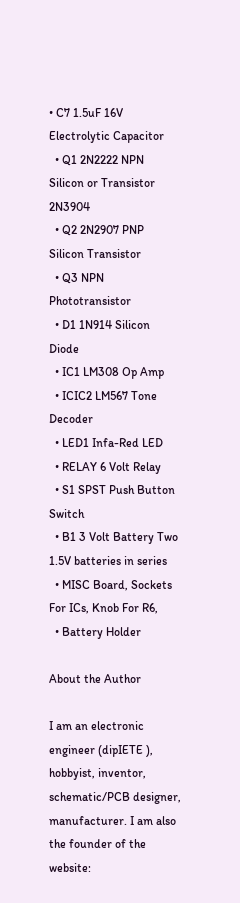• C7 1.5uF 16V Electrolytic Capacitor
  • Q1 2N2222 NPN Silicon or Transistor 2N3904
  • Q2 2N2907 PNP Silicon Transistor
  • Q3 NPN Phototransistor
  • D1 1N914 Silicon Diode
  • IC1 LM308 Op Amp
  • ICIC2 LM567 Tone Decoder
  • LED1 Infa-Red LED
  • RELAY 6 Volt Relay
  • S1 SPST Push Button Switch
  • B1 3 Volt Battery Two 1.5V batteries in series
  • MISC Board, Sockets For ICs, Knob For R6,
  • Battery Holder

About the Author

I am an electronic engineer (dipIETE ), hobbyist, inventor, schematic/PCB designer, manufacturer. I am also the founder of the website: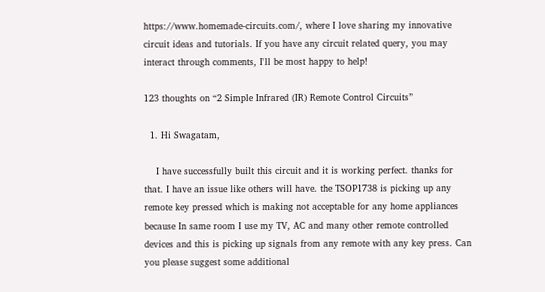https://www.homemade-circuits.com/, where I love sharing my innovative circuit ideas and tutorials. If you have any circuit related query, you may interact through comments, I'll be most happy to help!

123 thoughts on “2 Simple Infrared (IR) Remote Control Circuits”

  1. Hi Swagatam,

    I have successfully built this circuit and it is working perfect. thanks for that. I have an issue like others will have. the TSOP1738 is picking up any remote key pressed which is making not acceptable for any home appliances because In same room I use my TV, AC and many other remote controlled devices and this is picking up signals from any remote with any key press. Can you please suggest some additional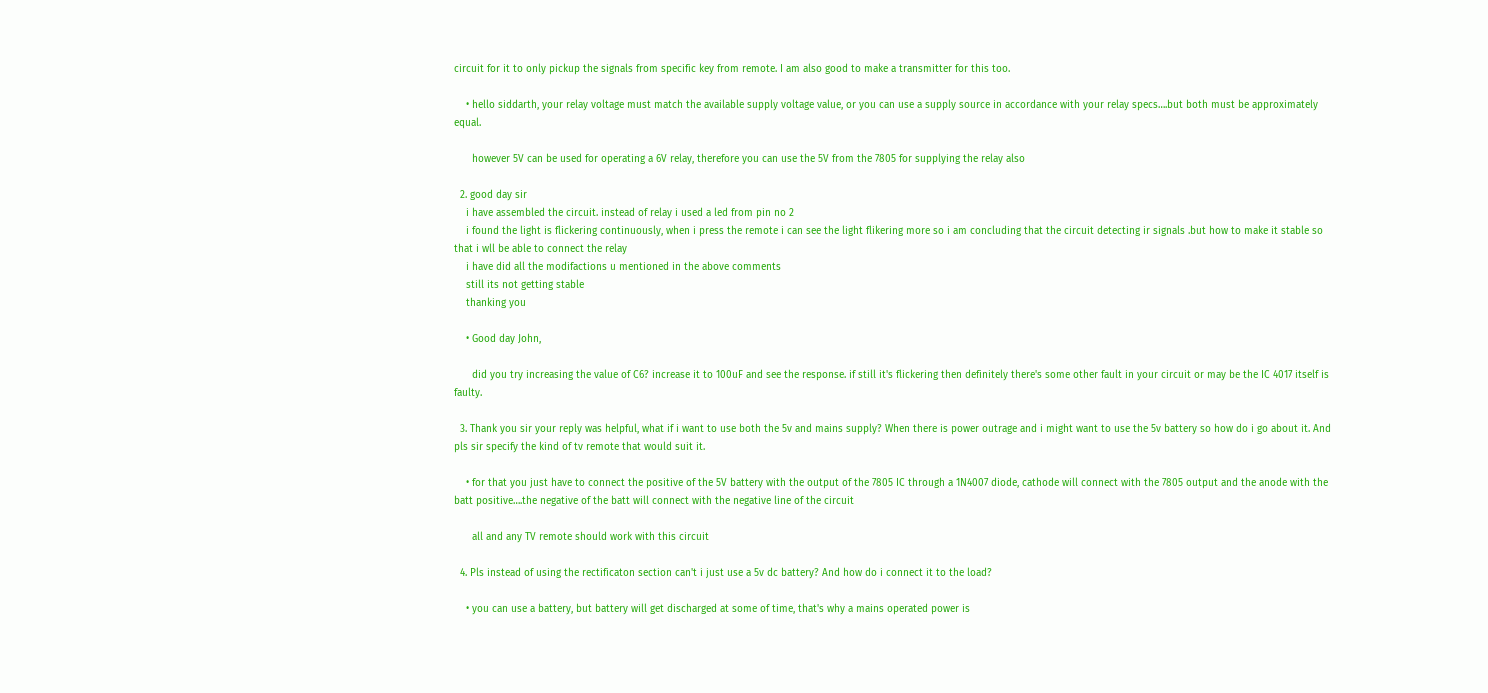circuit for it to only pickup the signals from specific key from remote. I am also good to make a transmitter for this too.

    • hello siddarth, your relay voltage must match the available supply voltage value, or you can use a supply source in accordance with your relay specs….but both must be approximately equal.

      however 5V can be used for operating a 6V relay, therefore you can use the 5V from the 7805 for supplying the relay also

  2. good day sir
    i have assembled the circuit. instead of relay i used a led from pin no 2
    i found the light is flickering continuously, when i press the remote i can see the light flikering more so i am concluding that the circuit detecting ir signals .but how to make it stable so that i wll be able to connect the relay
    i have did all the modifactions u mentioned in the above comments
    still its not getting stable
    thanking you

    • Good day John,

      did you try increasing the value of C6? increase it to 100uF and see the response. if still it's flickering then definitely there's some other fault in your circuit or may be the IC 4017 itself is faulty.

  3. Thank you sir your reply was helpful, what if i want to use both the 5v and mains supply? When there is power outrage and i might want to use the 5v battery so how do i go about it. And pls sir specify the kind of tv remote that would suit it.

    • for that you just have to connect the positive of the 5V battery with the output of the 7805 IC through a 1N4007 diode, cathode will connect with the 7805 output and the anode with the batt positive….the negative of the batt will connect with the negative line of the circuit

      all and any TV remote should work with this circuit

  4. Pls instead of using the rectificaton section can't i just use a 5v dc battery? And how do i connect it to the load?

    • you can use a battery, but battery will get discharged at some of time, that's why a mains operated power is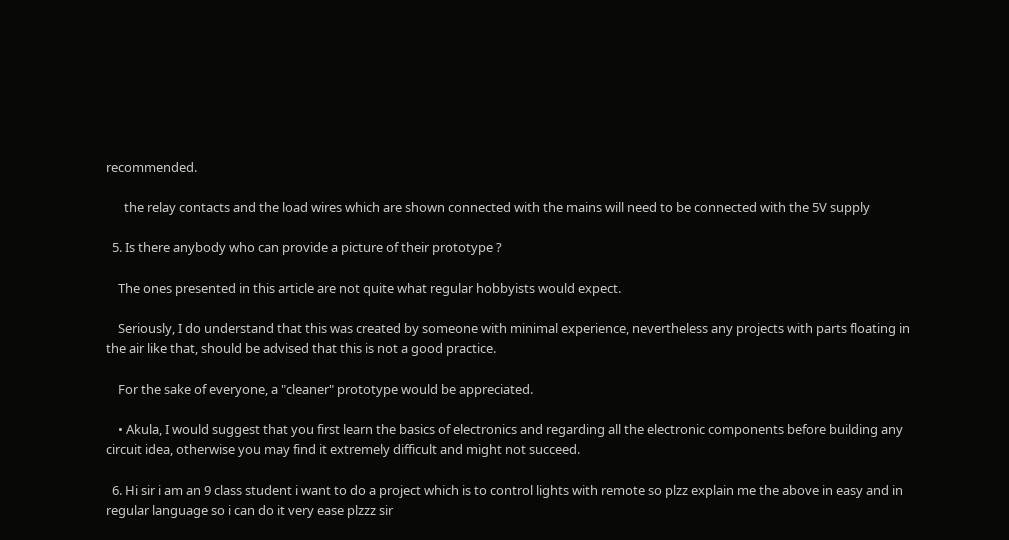recommended.

      the relay contacts and the load wires which are shown connected with the mains will need to be connected with the 5V supply

  5. Is there anybody who can provide a picture of their prototype ?

    The ones presented in this article are not quite what regular hobbyists would expect.

    Seriously, I do understand that this was created by someone with minimal experience, nevertheless any projects with parts floating in the air like that, should be advised that this is not a good practice.

    For the sake of everyone, a "cleaner" prototype would be appreciated.

    • Akula, I would suggest that you first learn the basics of electronics and regarding all the electronic components before building any circuit idea, otherwise you may find it extremely difficult and might not succeed.

  6. Hi sir i am an 9 class student i want to do a project which is to control lights with remote so plzz explain me the above in easy and in regular language so i can do it very ease plzzz sir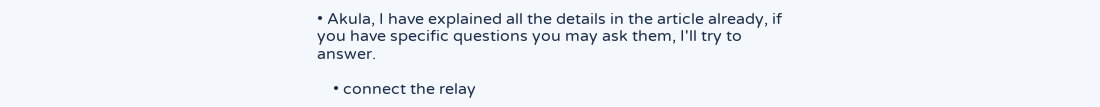• Akula, I have explained all the details in the article already, if you have specific questions you may ask them, I'll try to answer.

    • connect the relay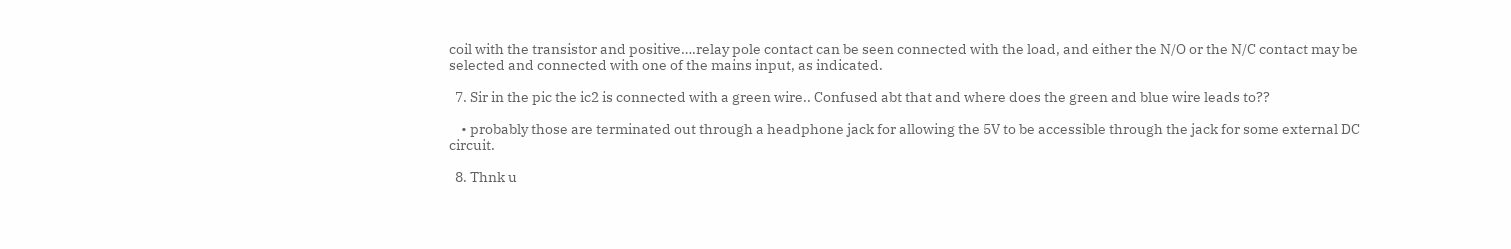coil with the transistor and positive….relay pole contact can be seen connected with the load, and either the N/O or the N/C contact may be selected and connected with one of the mains input, as indicated.

  7. Sir in the pic the ic2 is connected with a green wire.. Confused abt that and where does the green and blue wire leads to??

    • probably those are terminated out through a headphone jack for allowing the 5V to be accessible through the jack for some external DC circuit.

  8. Thnk u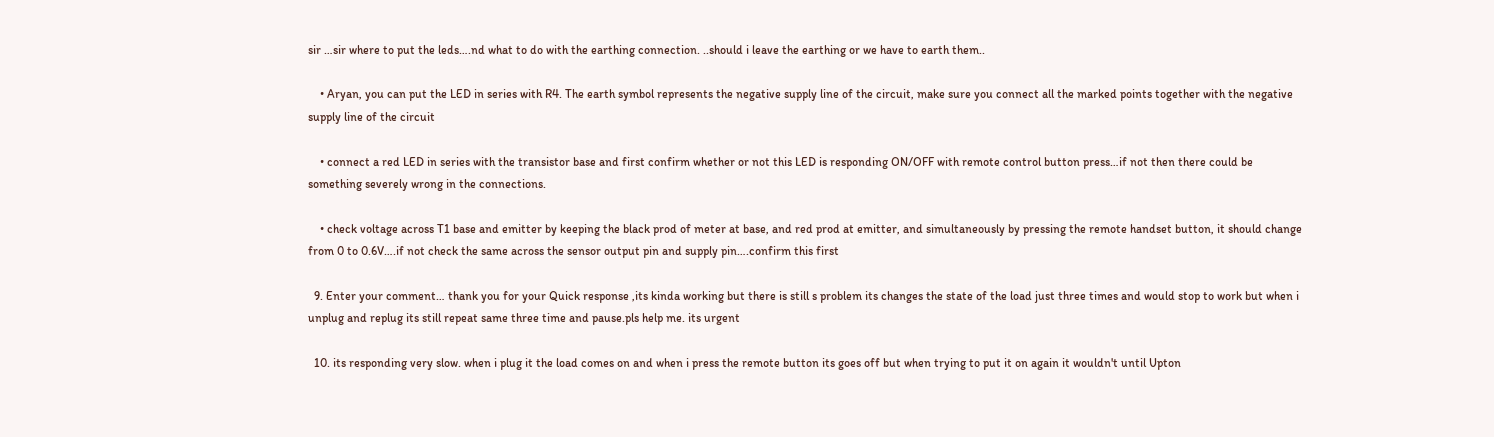sir …sir where to put the leds….nd what to do with the earthing connection. ..should i leave the earthing or we have to earth them..

    • Aryan, you can put the LED in series with R4. The earth symbol represents the negative supply line of the circuit, make sure you connect all the marked points together with the negative supply line of the circuit

    • connect a red LED in series with the transistor base and first confirm whether or not this LED is responding ON/OFF with remote control button press…if not then there could be something severely wrong in the connections.

    • check voltage across T1 base and emitter by keeping the black prod of meter at base, and red prod at emitter, and simultaneously by pressing the remote handset button, it should change from 0 to 0.6V….if not check the same across the sensor output pin and supply pin….confirm this first

  9. Enter your comment… thank you for your Quick response ,its kinda working but there is still s problem its changes the state of the load just three times and would stop to work but when i unplug and replug its still repeat same three time and pause.pls help me. its urgent

  10. its responding very slow. when i plug it the load comes on and when i press the remote button its goes off but when trying to put it on again it wouldn't until Upton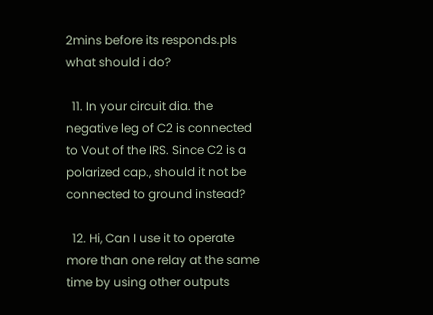2mins before its responds.pls what should i do?

  11. In your circuit dia. the negative leg of C2 is connected to Vout of the IRS. Since C2 is a polarized cap., should it not be connected to ground instead?

  12. Hi, Can I use it to operate more than one relay at the same time by using other outputs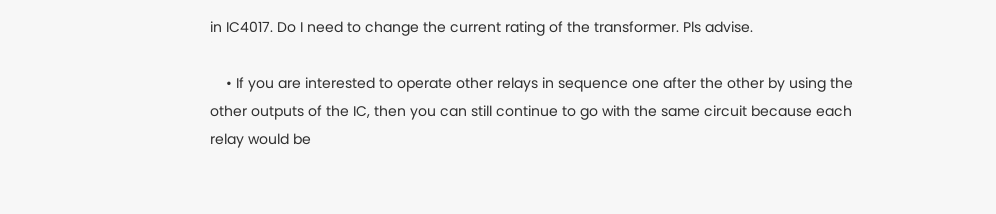in IC4017. Do I need to change the current rating of the transformer. Pls advise.

    • If you are interested to operate other relays in sequence one after the other by using the other outputs of the IC, then you can still continue to go with the same circuit because each relay would be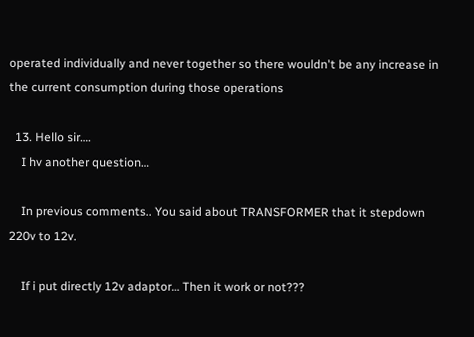operated individually and never together so there wouldn't be any increase in the current consumption during those operations

  13. Hello sir….
    I hv another question…

    In previous comments.. You said about TRANSFORMER that it stepdown 220v to 12v.

    If i put directly 12v adaptor… Then it work or not???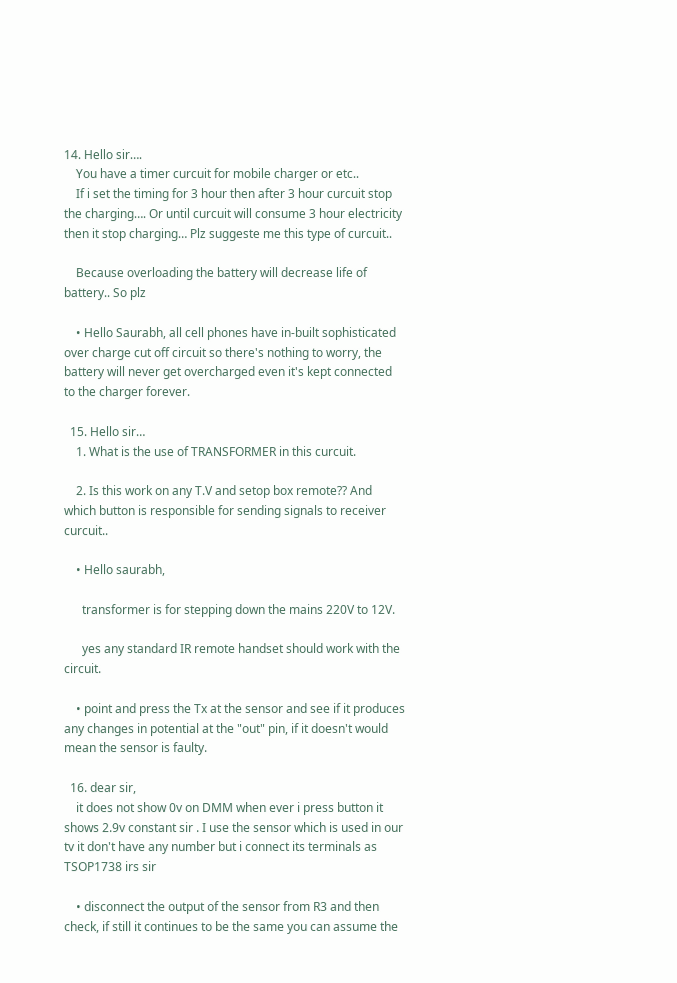14. Hello sir….
    You have a timer curcuit for mobile charger or etc..
    If i set the timing for 3 hour then after 3 hour curcuit stop the charging…. Or until curcuit will consume 3 hour electricity then it stop charging… Plz suggeste me this type of curcuit..

    Because overloading the battery will decrease life of battery.. So plz

    • Hello Saurabh, all cell phones have in-built sophisticated over charge cut off circuit so there's nothing to worry, the battery will never get overcharged even it's kept connected to the charger forever.

  15. Hello sir…
    1. What is the use of TRANSFORMER in this curcuit.

    2. Is this work on any T.V and setop box remote?? And which button is responsible for sending signals to receiver curcuit..

    • Hello saurabh,

      transformer is for stepping down the mains 220V to 12V.

      yes any standard IR remote handset should work with the circuit.

    • point and press the Tx at the sensor and see if it produces any changes in potential at the "out" pin, if it doesn't would mean the sensor is faulty.

  16. dear sir,
    it does not show 0v on DMM when ever i press button it shows 2.9v constant sir . I use the sensor which is used in our tv it don't have any number but i connect its terminals as TSOP1738 irs sir

    • disconnect the output of the sensor from R3 and then check, if still it continues to be the same you can assume the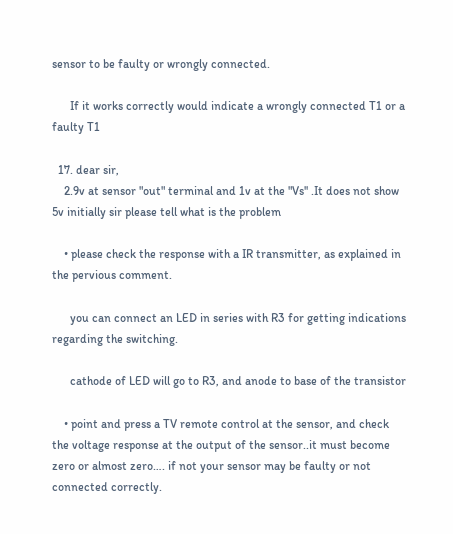sensor to be faulty or wrongly connected.

      If it works correctly would indicate a wrongly connected T1 or a faulty T1

  17. dear sir,
    2.9v at sensor "out" terminal and 1v at the "Vs'' .It does not show 5v initially sir please tell what is the problem

    • please check the response with a IR transmitter, as explained in the pervious comment.

      you can connect an LED in series with R3 for getting indications regarding the switching.

      cathode of LED will go to R3, and anode to base of the transistor

    • point and press a TV remote control at the sensor, and check the voltage response at the output of the sensor..it must become zero or almost zero…. if not your sensor may be faulty or not connected correctly.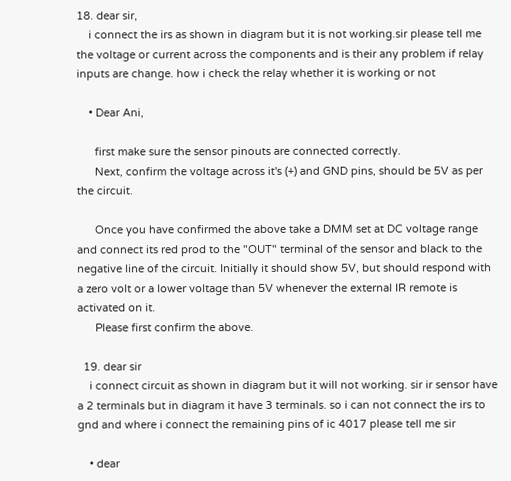18. dear sir,
    i connect the irs as shown in diagram but it is not working.sir please tell me the voltage or current across the components and is their any problem if relay inputs are change. how i check the relay whether it is working or not

    • Dear Ani,

      first make sure the sensor pinouts are connected correctly.
      Next, confirm the voltage across it's (+) and GND pins, should be 5V as per the circuit.

      Once you have confirmed the above take a DMM set at DC voltage range and connect its red prod to the "OUT" terminal of the sensor and black to the negative line of the circuit. Initially it should show 5V, but should respond with a zero volt or a lower voltage than 5V whenever the external IR remote is activated on it.
      Please first confirm the above.

  19. dear sir
    i connect circuit as shown in diagram but it will not working. sir ir sensor have a 2 terminals but in diagram it have 3 terminals. so i can not connect the irs to gnd and where i connect the remaining pins of ic 4017 please tell me sir

    • dear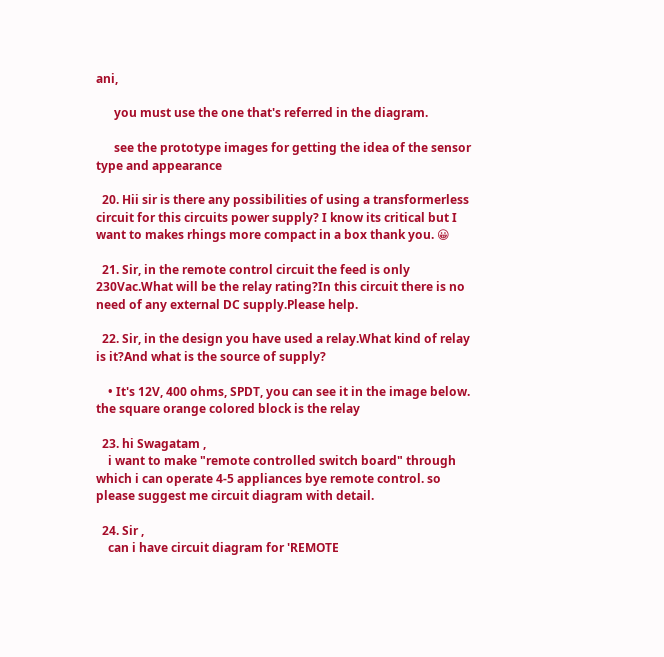ani,

      you must use the one that's referred in the diagram.

      see the prototype images for getting the idea of the sensor type and appearance

  20. Hii sir is there any possibilities of using a transformerless circuit for this circuits power supply? I know its critical but I want to makes rhings more compact in a box thank you. 😀

  21. Sir, in the remote control circuit the feed is only 230Vac.What will be the relay rating?In this circuit there is no need of any external DC supply.Please help.

  22. Sir, in the design you have used a relay.What kind of relay is it?And what is the source of supply?

    • It's 12V, 400 ohms, SPDT, you can see it in the image below. the square orange colored block is the relay

  23. hi Swagatam ,
    i want to make "remote controlled switch board" through which i can operate 4-5 appliances bye remote control. so please suggest me circuit diagram with detail.

  24. Sir ,
    can i have circuit diagram for 'REMOTE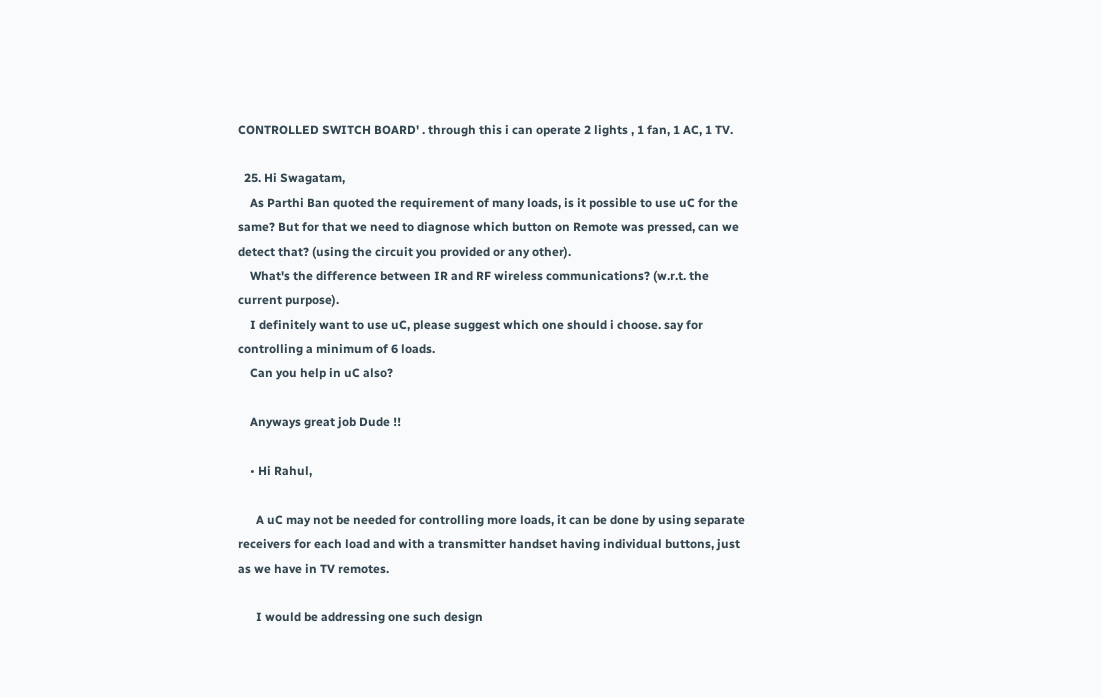CONTROLLED SWITCH BOARD' . through this i can operate 2 lights , 1 fan, 1 AC, 1 TV.

  25. Hi Swagatam,
    As Parthi Ban quoted the requirement of many loads, is it possible to use uC for the same? But for that we need to diagnose which button on Remote was pressed, can we detect that? (using the circuit you provided or any other).
    What's the difference between IR and RF wireless communications? (w.r.t. the current purpose).
    I definitely want to use uC, please suggest which one should i choose. say for controlling a minimum of 6 loads.
    Can you help in uC also?

    Anyways great job Dude !!

    • Hi Rahul,

      A uC may not be needed for controlling more loads, it can be done by using separate receivers for each load and with a transmitter handset having individual buttons, just as we have in TV remotes.

      I would be addressing one such design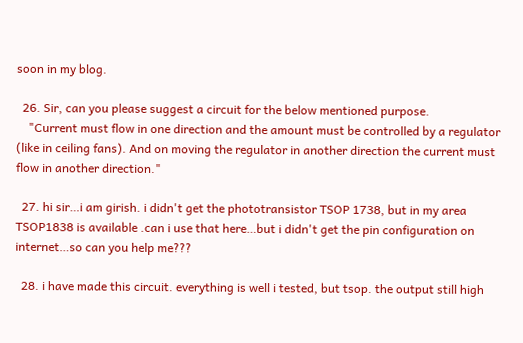soon in my blog.

  26. Sir, can you please suggest a circuit for the below mentioned purpose.
    "Current must flow in one direction and the amount must be controlled by a regulator (like in ceiling fans). And on moving the regulator in another direction the current must flow in another direction."

  27. hi sir…i am girish. i didn't get the phototransistor TSOP 1738, but in my area TSOP1838 is available .can i use that here…but i didn't get the pin configuration on internet…so can you help me???

  28. i have made this circuit. everything is well i tested, but tsop. the output still high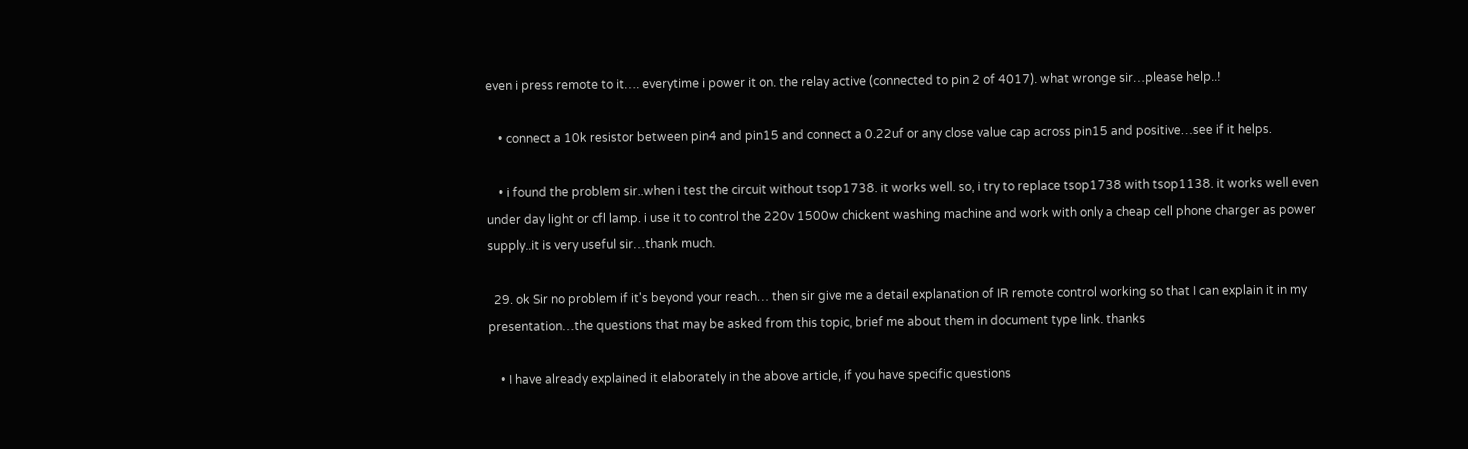even i press remote to it…. everytime i power it on. the relay active (connected to pin 2 of 4017). what wronge sir…please help..!

    • connect a 10k resistor between pin4 and pin15 and connect a 0.22uf or any close value cap across pin15 and positive…see if it helps.

    • i found the problem sir..when i test the circuit without tsop1738. it works well. so, i try to replace tsop1738 with tsop1138. it works well even under day light or cfl lamp. i use it to control the 220v 1500w chickent washing machine and work with only a cheap cell phone charger as power supply..it is very useful sir…thank much.

  29. ok Sir no problem if it's beyond your reach… then sir give me a detail explanation of IR remote control working so that I can explain it in my presentation…the questions that may be asked from this topic, brief me about them in document type link. thanks

    • I have already explained it elaborately in the above article, if you have specific questions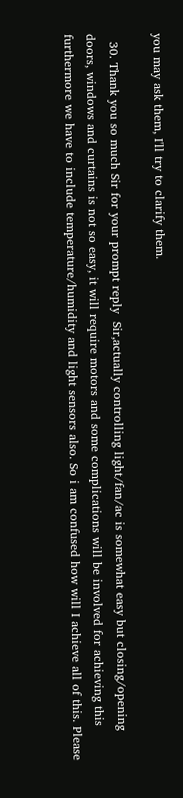you may ask them, I'll try to clarify them.

  30. Thank you so much Sir for your prompt reply  Sir,actually controlling light/fan/ac is somewhat easy but closing/opening doors, windows and curtains is not so easy, it will require motors and some complications will be involved for achieving this furthermore we have to include temperature/humidity and light sensors also. So i am confused how will I achieve all of this. Please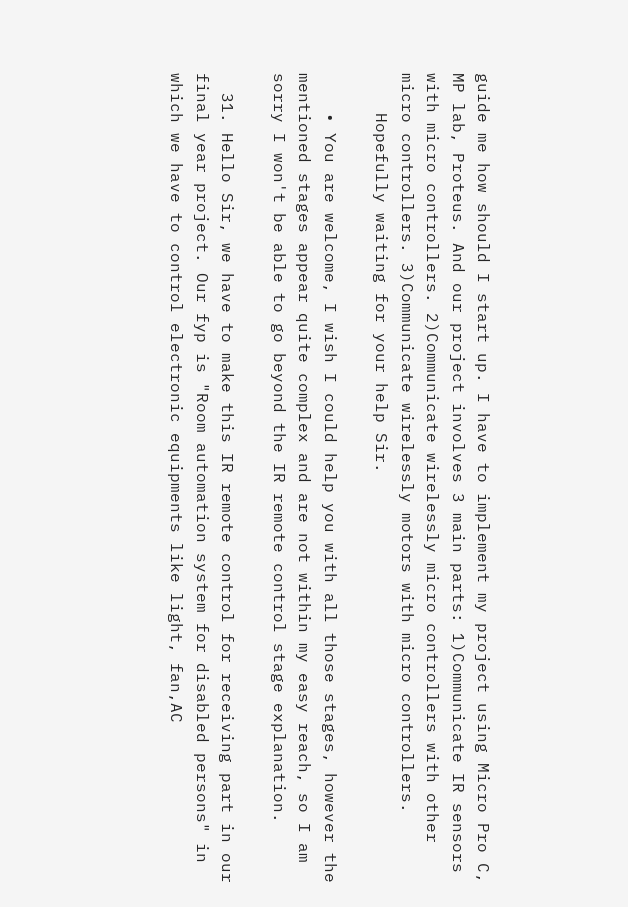guide me how should I start up. I have to implement my project using Micro Pro C, MP lab, Proteus. And our project involves 3 main parts: 1)Communicate IR sensors with micro controllers. 2)Communicate wirelessly micro controllers with other micro controllers. 3)Communicate wirelessly motors with micro controllers.
    Hopefully waiting for your help Sir.

    • You are welcome, I wish I could help you with all those stages, however the mentioned stages appear quite complex and are not within my easy reach, so I am sorry I won't be able to go beyond the IR remote control stage explanation.

  31. Hello Sir, we have to make this IR remote control for receiving part in our final year project. Our fyp is "Room automation system for disabled persons" in which we have to control electronic equipments like light, fan,AC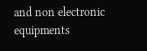and non electronic equipments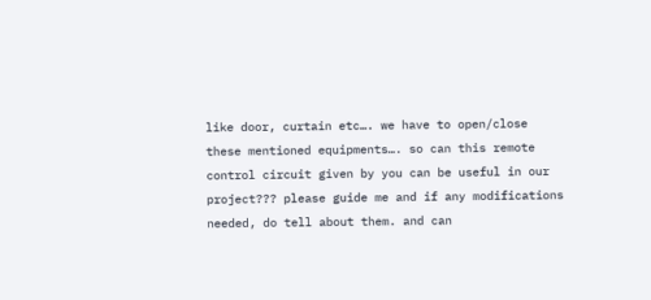like door, curtain etc…. we have to open/close these mentioned equipments…. so can this remote control circuit given by you can be useful in our project??? please guide me and if any modifications needed, do tell about them. and can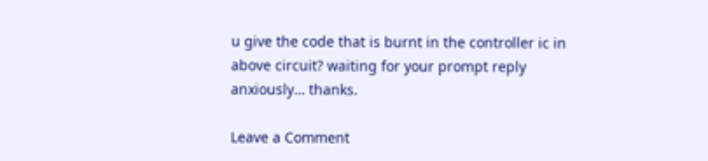u give the code that is burnt in the controller ic in above circuit? waiting for your prompt reply anxiously… thanks.

Leave a Comment